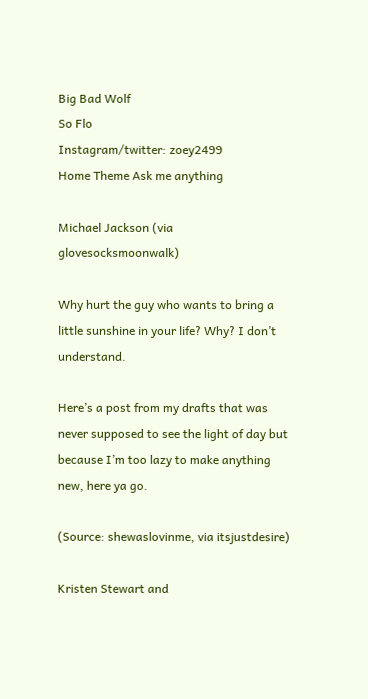Big Bad Wolf
So Flo
Instagram/twitter: zoey2499
Home Theme Ask me anything

Michael Jackson (via glovesocksmoonwalk)

Why hurt the guy who wants to bring a little sunshine in your life? Why? I don’t understand.

Here’s a post from my drafts that was never supposed to see the light of day but because I’m too lazy to make anything new, here ya go.

(Source: shewaslovinme, via itsjustdesire)

Kristen Stewart and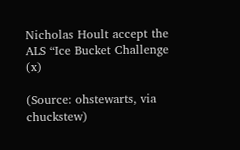Nicholas Hoult accept the ALS “Ice Bucket Challenge (x)

(Source: ohstewarts, via chuckstew)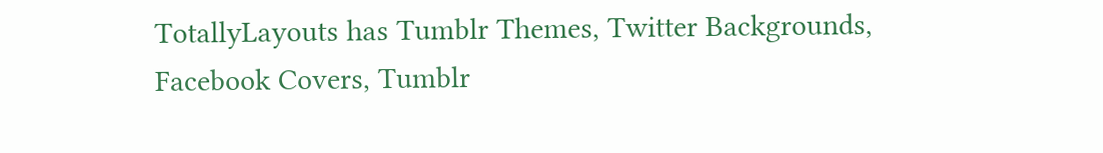TotallyLayouts has Tumblr Themes, Twitter Backgrounds, Facebook Covers, Tumblr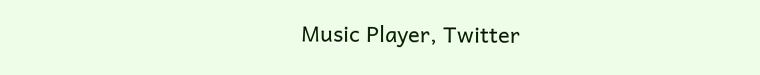Music Player, Twitter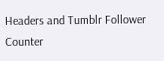Headers and Tumblr Follower Counter